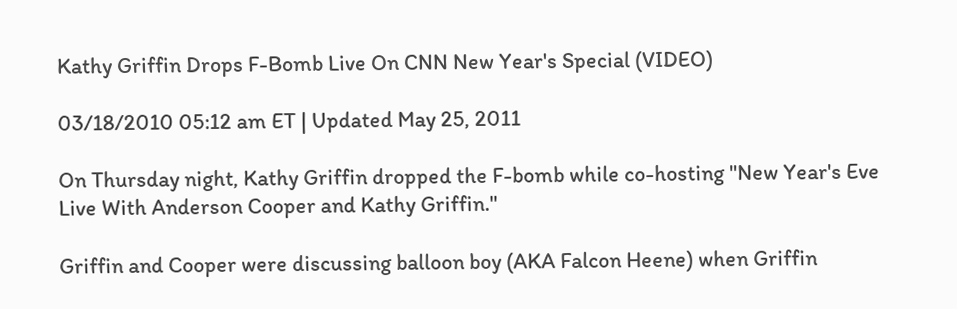Kathy Griffin Drops F-Bomb Live On CNN New Year's Special (VIDEO)

03/18/2010 05:12 am ET | Updated May 25, 2011

On Thursday night, Kathy Griffin dropped the F-bomb while co-hosting "New Year's Eve Live With Anderson Cooper and Kathy Griffin."

Griffin and Cooper were discussing balloon boy (AKA Falcon Heene) when Griffin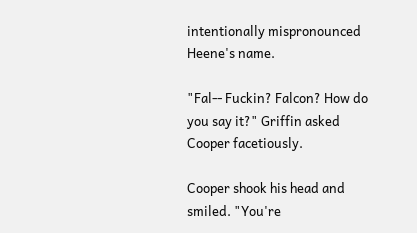intentionally mispronounced Heene's name.

"Fal-- Fuckin? Falcon? How do you say it?" Griffin asked Cooper facetiously.

Cooper shook his head and smiled. "You're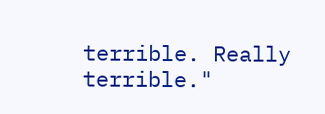terrible. Really terrible."